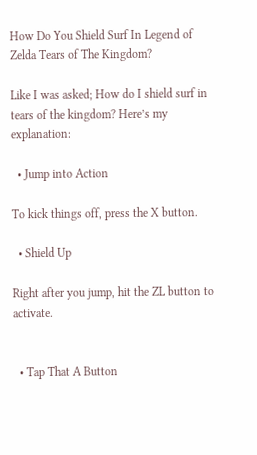How Do You Shield Surf In Legend of Zelda Tears of The Kingdom?

Like I was asked; How do I shield surf in tears of the kingdom? Here’s my explanation:

  • Jump into Action

To kick things off, press the X button.

  • Shield Up

Right after you jump, hit the ZL button to activate.


  • Tap That A Button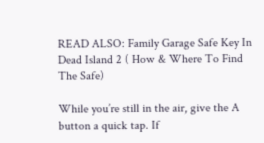READ ALSO: Family Garage Safe Key In Dead Island 2 ( How & Where To Find The Safe)

While you’re still in the air, give the A button a quick tap. If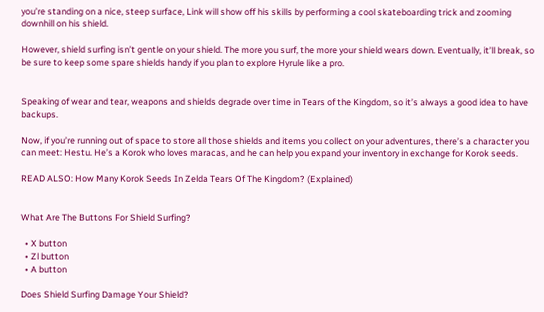you’re standing on a nice, steep surface, Link will show off his skills by performing a cool skateboarding trick and zooming downhill on his shield.

However, shield surfing isn’t gentle on your shield. The more you surf, the more your shield wears down. Eventually, it’ll break, so be sure to keep some spare shields handy if you plan to explore Hyrule like a pro.


Speaking of wear and tear, weapons and shields degrade over time in Tears of the Kingdom, so it’s always a good idea to have backups.

Now, if you’re running out of space to store all those shields and items you collect on your adventures, there’s a character you can meet: Hestu. He’s a Korok who loves maracas, and he can help you expand your inventory in exchange for Korok seeds.

READ ALSO: How Many Korok Seeds In Zelda Tears Of The Kingdom? (Explained)


What Are The Buttons For Shield Surfing?

  • X button
  • Zl button
  • A button

Does Shield Surfing Damage Your Shield?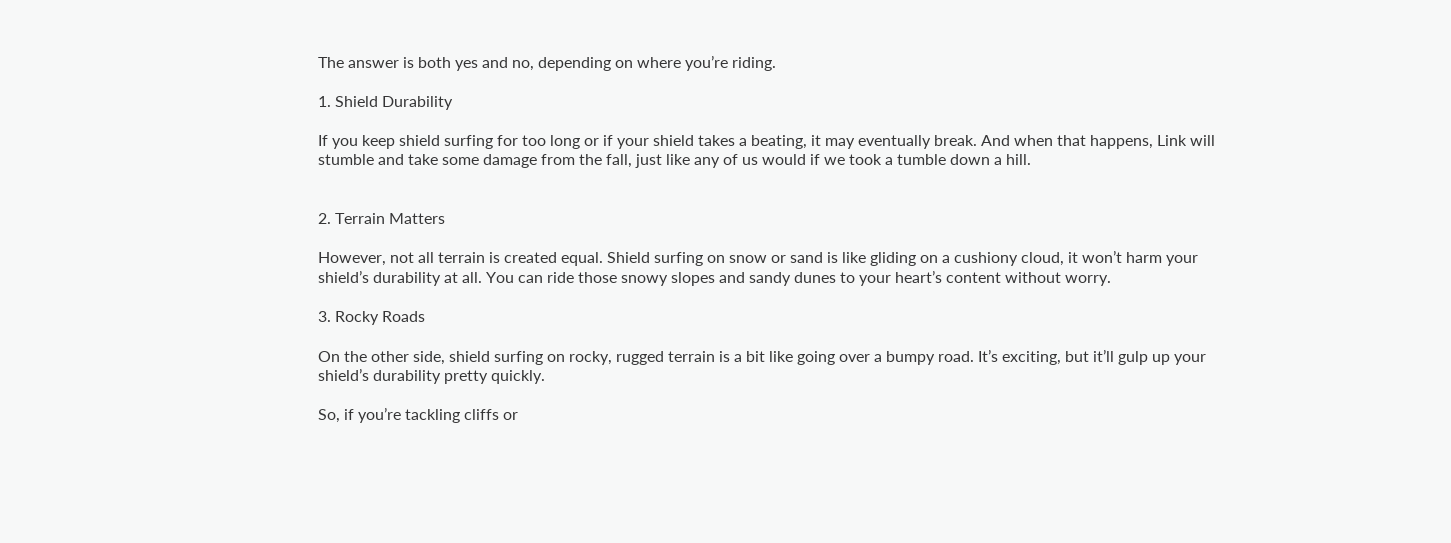The answer is both yes and no, depending on where you’re riding.

1. Shield Durability

If you keep shield surfing for too long or if your shield takes a beating, it may eventually break. And when that happens, Link will stumble and take some damage from the fall, just like any of us would if we took a tumble down a hill.


2. Terrain Matters

However, not all terrain is created equal. Shield surfing on snow or sand is like gliding on a cushiony cloud, it won’t harm your shield’s durability at all. You can ride those snowy slopes and sandy dunes to your heart’s content without worry.

3. Rocky Roads

On the other side, shield surfing on rocky, rugged terrain is a bit like going over a bumpy road. It’s exciting, but it’ll gulp up your shield’s durability pretty quickly.

So, if you’re tackling cliffs or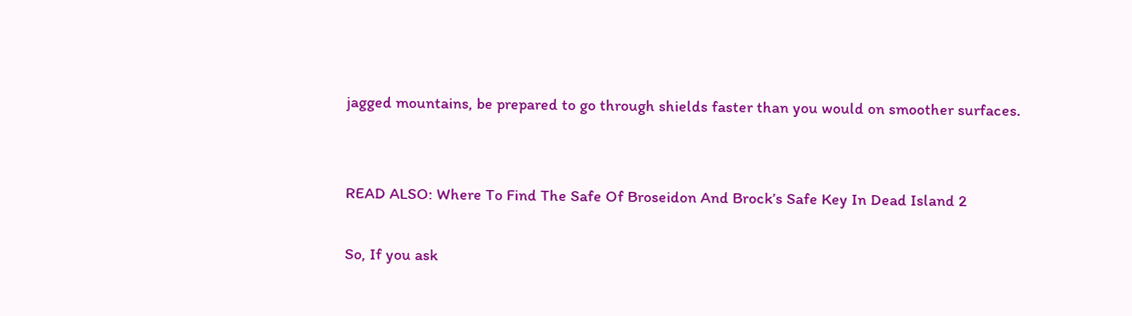jagged mountains, be prepared to go through shields faster than you would on smoother surfaces.


READ ALSO: Where To Find The Safe Of Broseidon And Brock’s Safe Key In Dead Island 2

So, If you ask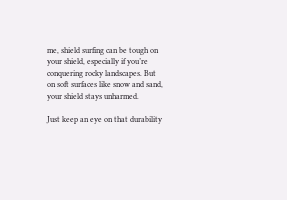me, shield surfing can be tough on your shield, especially if you’re conquering rocky landscapes. But on soft surfaces like snow and sand, your shield stays unharmed.

Just keep an eye on that durability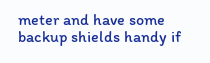meter and have some backup shields handy if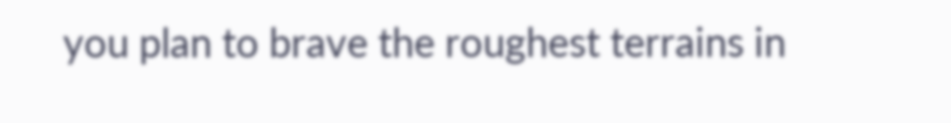you plan to brave the roughest terrains in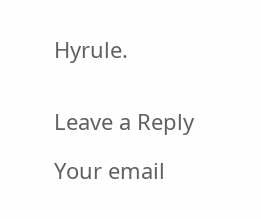Hyrule.


Leave a Reply

Your email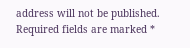address will not be published. Required fields are marked *